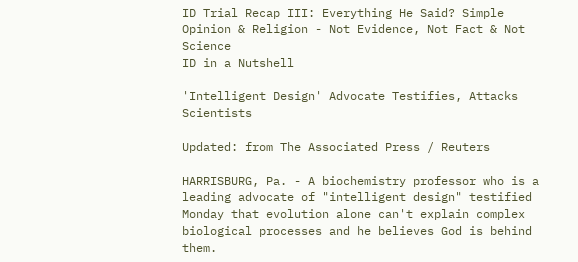ID Trial Recap III: Everything He Said? Simple Opinion & Religion - Not Evidence, Not Fact & Not Science
ID in a Nutshell

'Intelligent Design' Advocate Testifies, Attacks Scientists

Updated: from The Associated Press / Reuters

HARRISBURG, Pa. - A biochemistry professor who is a leading advocate of "intelligent design" testified Monday that evolution alone can't explain complex biological processes and he believes God is behind them.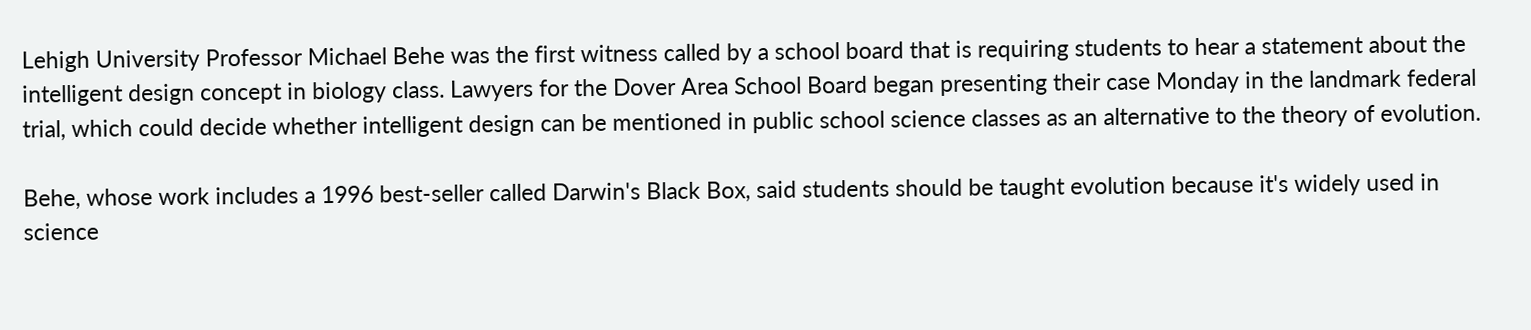Lehigh University Professor Michael Behe was the first witness called by a school board that is requiring students to hear a statement about the intelligent design concept in biology class. Lawyers for the Dover Area School Board began presenting their case Monday in the landmark federal trial, which could decide whether intelligent design can be mentioned in public school science classes as an alternative to the theory of evolution.

Behe, whose work includes a 1996 best-seller called Darwin's Black Box, said students should be taught evolution because it's widely used in science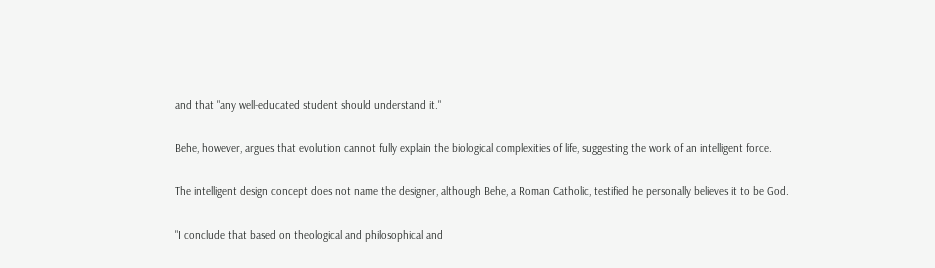and that "any well-educated student should understand it."

Behe, however, argues that evolution cannot fully explain the biological complexities of life, suggesting the work of an intelligent force.

The intelligent design concept does not name the designer, although Behe, a Roman Catholic, testified he personally believes it to be God.

"I conclude that based on theological and philosophical and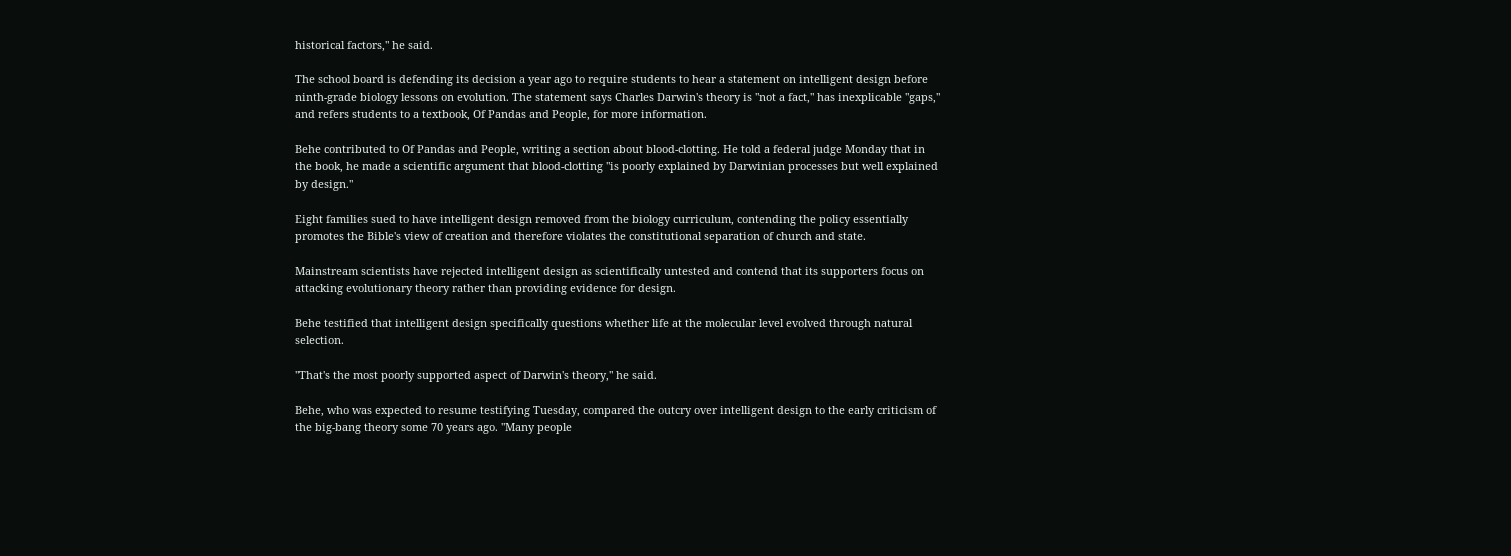historical factors," he said.

The school board is defending its decision a year ago to require students to hear a statement on intelligent design before ninth-grade biology lessons on evolution. The statement says Charles Darwin's theory is "not a fact," has inexplicable "gaps," and refers students to a textbook, Of Pandas and People, for more information.

Behe contributed to Of Pandas and People, writing a section about blood-clotting. He told a federal judge Monday that in the book, he made a scientific argument that blood-clotting "is poorly explained by Darwinian processes but well explained by design."

Eight families sued to have intelligent design removed from the biology curriculum, contending the policy essentially promotes the Bible's view of creation and therefore violates the constitutional separation of church and state.

Mainstream scientists have rejected intelligent design as scientifically untested and contend that its supporters focus on attacking evolutionary theory rather than providing evidence for design.

Behe testified that intelligent design specifically questions whether life at the molecular level evolved through natural selection.

"That's the most poorly supported aspect of Darwin's theory," he said.

Behe, who was expected to resume testifying Tuesday, compared the outcry over intelligent design to the early criticism of the big-bang theory some 70 years ago. "Many people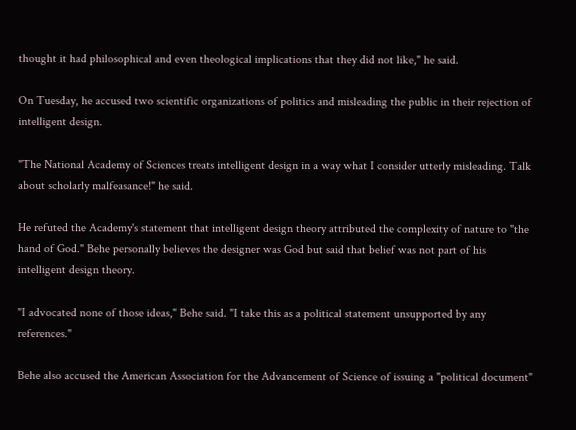thought it had philosophical and even theological implications that they did not like," he said.

On Tuesday, he accused two scientific organizations of politics and misleading the public in their rejection of intelligent design.

"The National Academy of Sciences treats intelligent design in a way what I consider utterly misleading. Talk about scholarly malfeasance!" he said.

He refuted the Academy's statement that intelligent design theory attributed the complexity of nature to "the hand of God." Behe personally believes the designer was God but said that belief was not part of his intelligent design theory.

"I advocated none of those ideas," Behe said. "I take this as a political statement unsupported by any references."

Behe also accused the American Association for the Advancement of Science of issuing a "political document"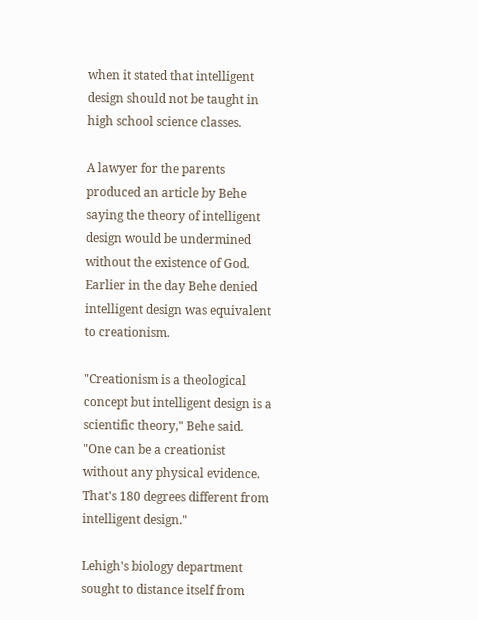when it stated that intelligent design should not be taught in high school science classes.

A lawyer for the parents produced an article by Behe saying the theory of intelligent design would be undermined without the existence of God. Earlier in the day Behe denied intelligent design was equivalent to creationism.

"Creationism is a theological concept but intelligent design is a scientific theory," Behe said. "One can be a creationist without any physical evidence. That's 180 degrees different from intelligent design."

Lehigh's biology department sought to distance itself from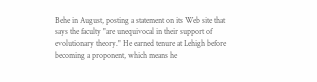Behe in August, posting a statement on its Web site that says the faculty "are unequivocal in their support of evolutionary theory." He earned tenure at Lehigh before becoming a proponent, which means he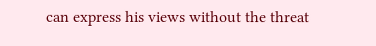can express his views without the threat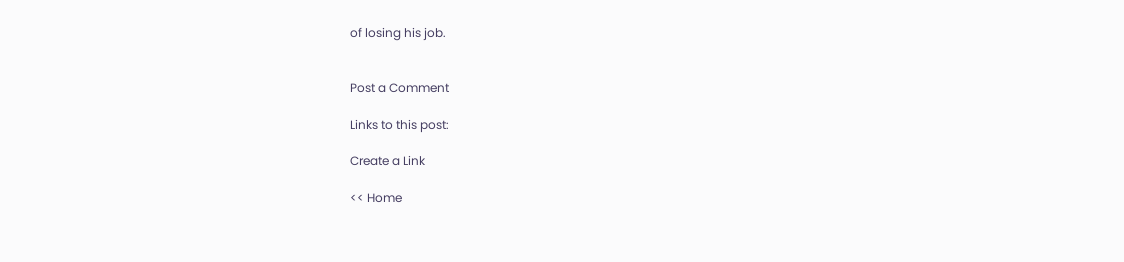of losing his job.


Post a Comment

Links to this post:

Create a Link

<< Home